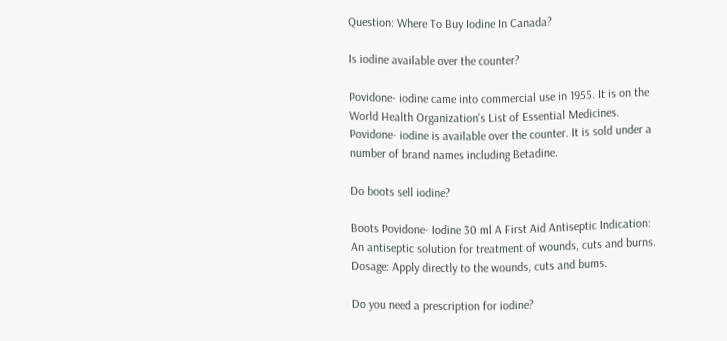Question: Where To Buy Iodine In Canada?

Is iodine available over the counter?

Povidone- iodine came into commercial use in 1955. It is on the World Health Organization’s List of Essential Medicines. Povidone- iodine is available over the counter. It is sold under a number of brand names including Betadine.

Do boots sell iodine?

Boots Povidone- Iodine 30 ml A First Aid Antiseptic Indication: An antiseptic solution for treatment of wounds, cuts and burns. Dosage: Apply directly to the wounds, cuts and bums.

Do you need a prescription for iodine?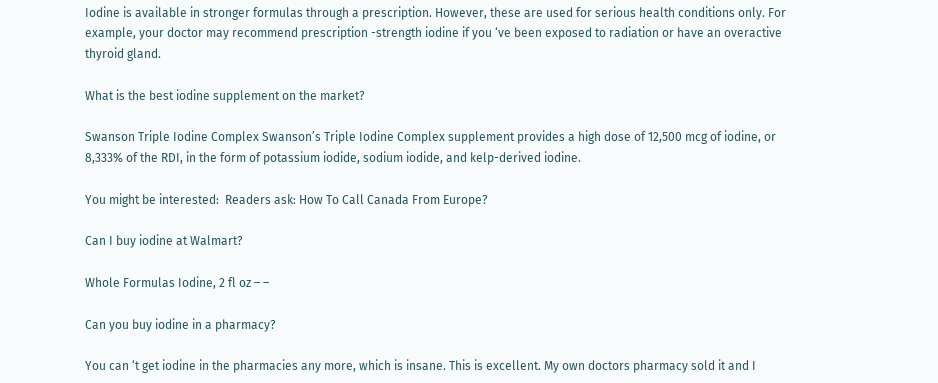Iodine is available in stronger formulas through a prescription. However, these are used for serious health conditions only. For example, your doctor may recommend prescription -strength iodine if you ‘ve been exposed to radiation or have an overactive thyroid gland.

What is the best iodine supplement on the market?

Swanson Triple Iodine Complex Swanson’s Triple Iodine Complex supplement provides a high dose of 12,500 mcg of iodine, or 8,333% of the RDI, in the form of potassium iodide, sodium iodide, and kelp-derived iodine.

You might be interested:  Readers ask: How To Call Canada From Europe?

Can I buy iodine at Walmart?

Whole Formulas Iodine, 2 fl oz – –

Can you buy iodine in a pharmacy?

You can ‘t get iodine in the pharmacies any more, which is insane. This is excellent. My own doctors pharmacy sold it and I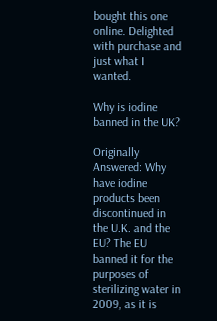bought this one online. Delighted with purchase and just what I wanted.

Why is iodine banned in the UK?

Originally Answered: Why have iodine products been discontinued in the U.K. and the EU? The EU banned it for the purposes of sterilizing water in 2009, as it is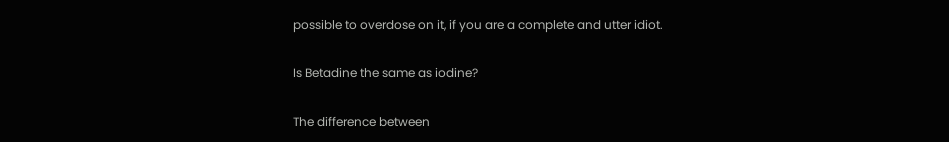possible to overdose on it, if you are a complete and utter idiot.

Is Betadine the same as iodine?

The difference between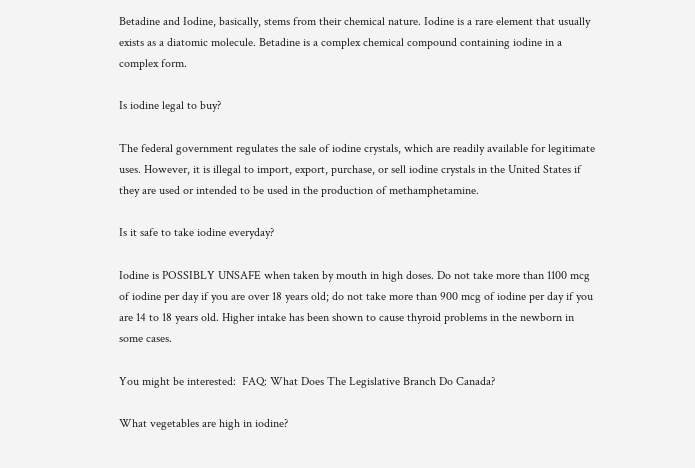Betadine and Iodine, basically, stems from their chemical nature. Iodine is a rare element that usually exists as a diatomic molecule. Betadine is a complex chemical compound containing iodine in a complex form.

Is iodine legal to buy?

The federal government regulates the sale of iodine crystals, which are readily available for legitimate uses. However, it is illegal to import, export, purchase, or sell iodine crystals in the United States if they are used or intended to be used in the production of methamphetamine.

Is it safe to take iodine everyday?

Iodine is POSSIBLY UNSAFE when taken by mouth in high doses. Do not take more than 1100 mcg of iodine per day if you are over 18 years old; do not take more than 900 mcg of iodine per day if you are 14 to 18 years old. Higher intake has been shown to cause thyroid problems in the newborn in some cases.

You might be interested:  FAQ: What Does The Legislative Branch Do Canada?

What vegetables are high in iodine?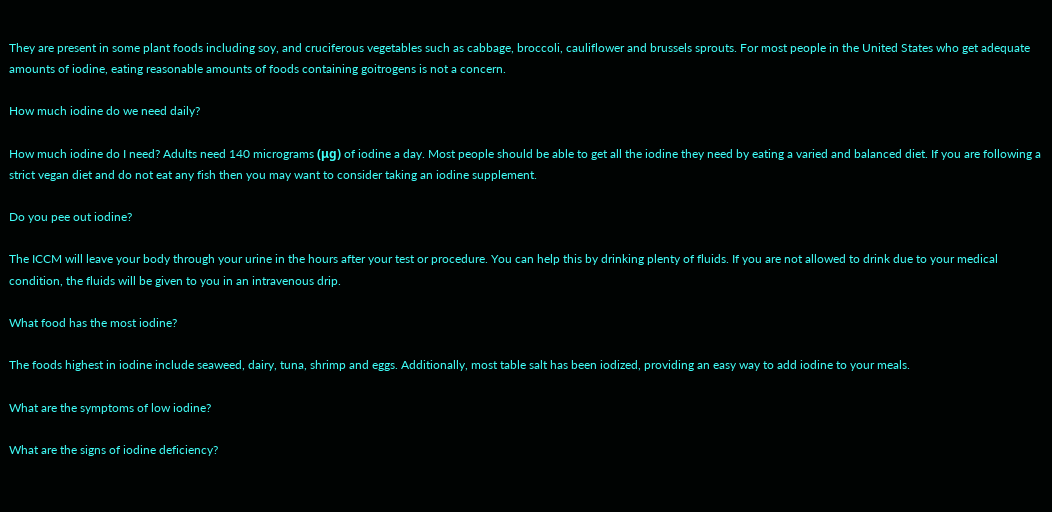They are present in some plant foods including soy, and cruciferous vegetables such as cabbage, broccoli, cauliflower and brussels sprouts. For most people in the United States who get adequate amounts of iodine, eating reasonable amounts of foods containing goitrogens is not a concern.

How much iodine do we need daily?

How much iodine do I need? Adults need 140 micrograms (μg) of iodine a day. Most people should be able to get all the iodine they need by eating a varied and balanced diet. If you are following a strict vegan diet and do not eat any fish then you may want to consider taking an iodine supplement.

Do you pee out iodine?

The ICCM will leave your body through your urine in the hours after your test or procedure. You can help this by drinking plenty of fluids. If you are not allowed to drink due to your medical condition, the fluids will be given to you in an intravenous drip.

What food has the most iodine?

The foods highest in iodine include seaweed, dairy, tuna, shrimp and eggs. Additionally, most table salt has been iodized, providing an easy way to add iodine to your meals.

What are the symptoms of low iodine?

What are the signs of iodine deficiency?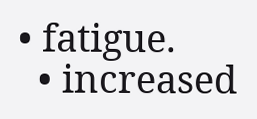• fatigue.
  • increased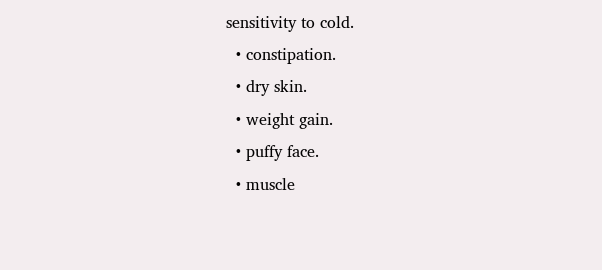sensitivity to cold.
  • constipation.
  • dry skin.
  • weight gain.
  • puffy face.
  • muscle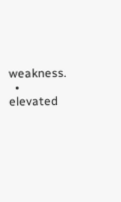weakness.
  • elevated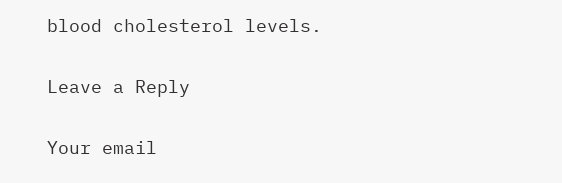blood cholesterol levels.

Leave a Reply

Your email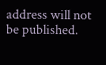address will not be published.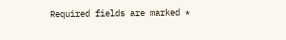Required fields are marked *